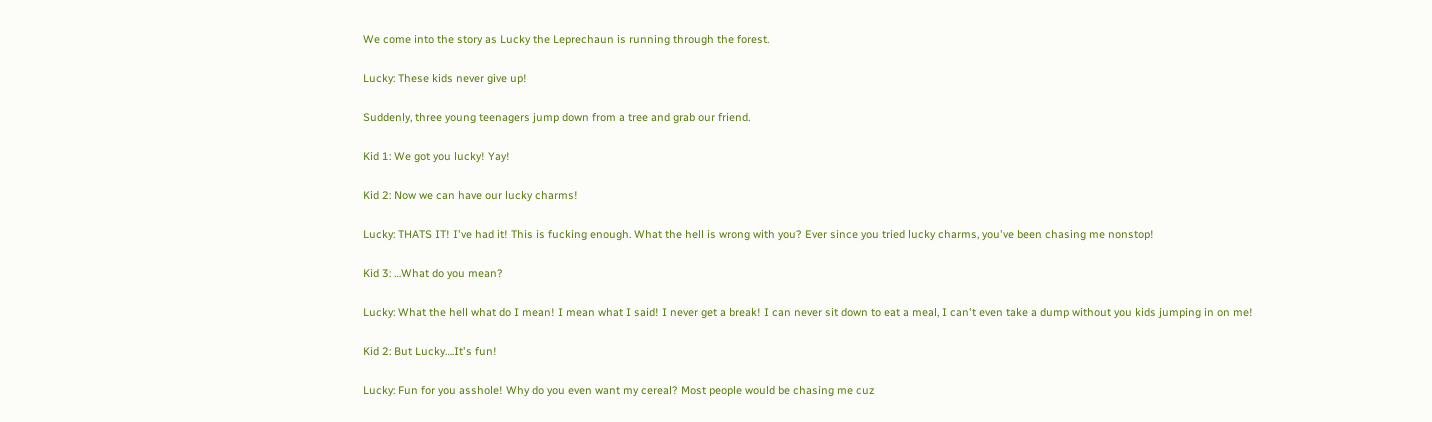We come into the story as Lucky the Leprechaun is running through the forest.

Lucky: These kids never give up!

Suddenly, three young teenagers jump down from a tree and grab our friend.

Kid 1: We got you lucky! Yay!

Kid 2: Now we can have our lucky charms!

Lucky: THATS IT! I've had it! This is fucking enough. What the hell is wrong with you? Ever since you tried lucky charms, you've been chasing me nonstop!

Kid 3: …What do you mean?

Lucky: What the hell what do I mean! I mean what I said! I never get a break! I can never sit down to eat a meal, I can't even take a dump without you kids jumping in on me!

Kid 2: But Lucky….It's fun!

Lucky: Fun for you asshole! Why do you even want my cereal? Most people would be chasing me cuz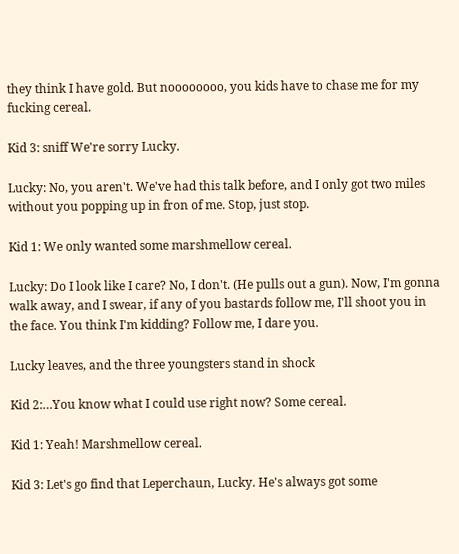they think I have gold. But noooooooo, you kids have to chase me for my fucking cereal.

Kid 3: sniff We're sorry Lucky.

Lucky: No, you aren't. We've had this talk before, and I only got two miles without you popping up in fron of me. Stop, just stop.

Kid 1: We only wanted some marshmellow cereal.

Lucky: Do I look like I care? No, I don't. (He pulls out a gun). Now, I'm gonna walk away, and I swear, if any of you bastards follow me, I'll shoot you in the face. You think I'm kidding? Follow me, I dare you.

Lucky leaves, and the three youngsters stand in shock

Kid 2:…You know what I could use right now? Some cereal.

Kid 1: Yeah! Marshmellow cereal.

Kid 3: Let's go find that Leperchaun, Lucky. He's always got some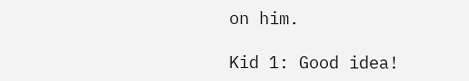on him.

Kid 1: Good idea!